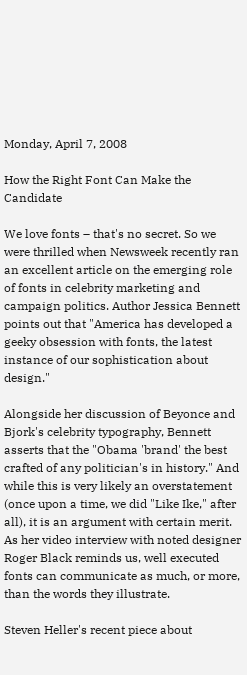Monday, April 7, 2008

How the Right Font Can Make the Candidate

We love fonts – that's no secret. So we were thrilled when Newsweek recently ran an excellent article on the emerging role of fonts in celebrity marketing and campaign politics. Author Jessica Bennett points out that "America has developed a geeky obsession with fonts, the latest instance of our sophistication about design."

Alongside her discussion of Beyonce and Bjork's celebrity typography, Bennett asserts that the "Obama 'brand' the best crafted of any politician's in history." And while this is very likely an overstatement (once upon a time, we did "Like Ike," after all), it is an argument with certain merit. As her video interview with noted designer Roger Black reminds us, well executed fonts can communicate as much, or more, than the words they illustrate.

Steven Heller's recent piece about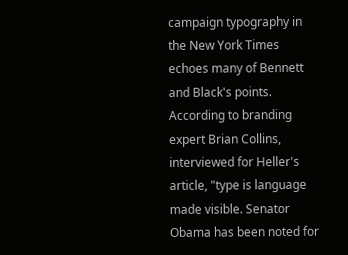campaign typography in the New York Times echoes many of Bennett and Black's points. According to branding expert Brian Collins, interviewed for Heller's article, "type is language made visible. Senator Obama has been noted for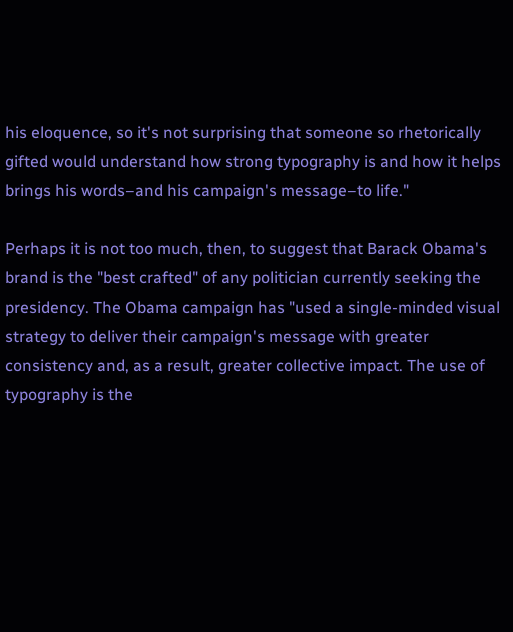his eloquence, so it's not surprising that someone so rhetorically gifted would understand how strong typography is and how it helps brings his words–and his campaign's message–to life."

Perhaps it is not too much, then, to suggest that Barack Obama's brand is the "best crafted" of any politician currently seeking the presidency. The Obama campaign has "used a single-minded visual strategy to deliver their campaign's message with greater consistency and, as a result, greater collective impact. The use of typography is the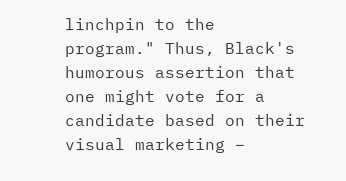linchpin to the program." Thus, Black's humorous assertion that one might vote for a candidate based on their visual marketing –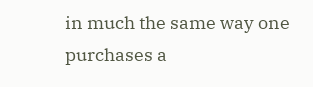in much the same way one purchases a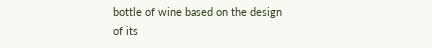bottle of wine based on the design of its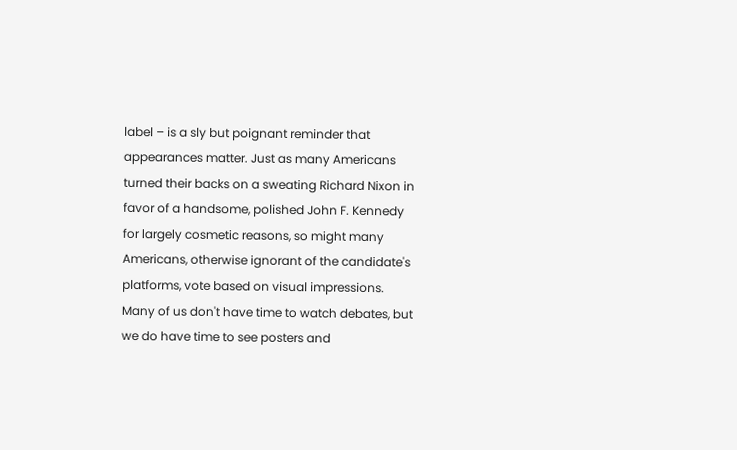label – is a sly but poignant reminder that appearances matter. Just as many Americans turned their backs on a sweating Richard Nixon in favor of a handsome, polished John F. Kennedy for largely cosmetic reasons, so might many Americans, otherwise ignorant of the candidate's platforms, vote based on visual impressions. Many of us don't have time to watch debates, but we do have time to see posters and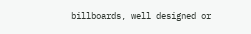billboards, well designed or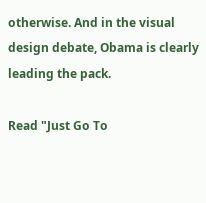otherwise. And in the visual design debate, Obama is clearly leading the pack.

Read "Just Go To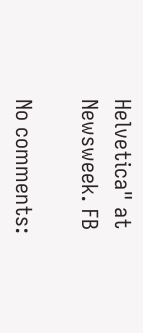Helvetica" at Newsweek. FB

No comments: